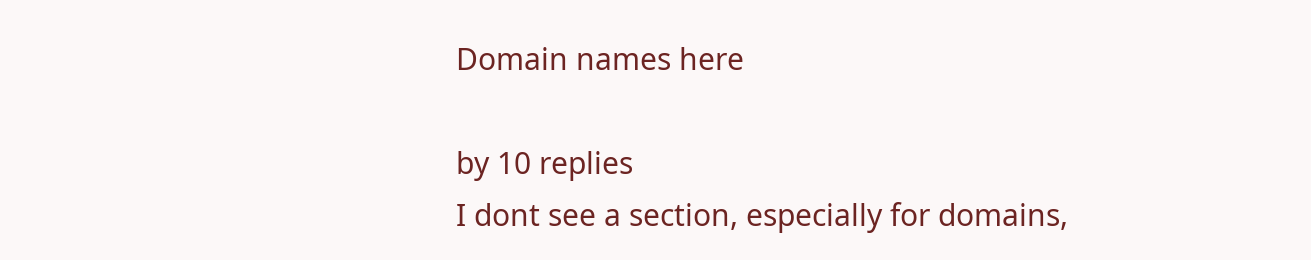Domain names here

by 10 replies
I dont see a section, especially for domains,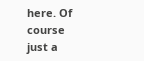here. Of course just a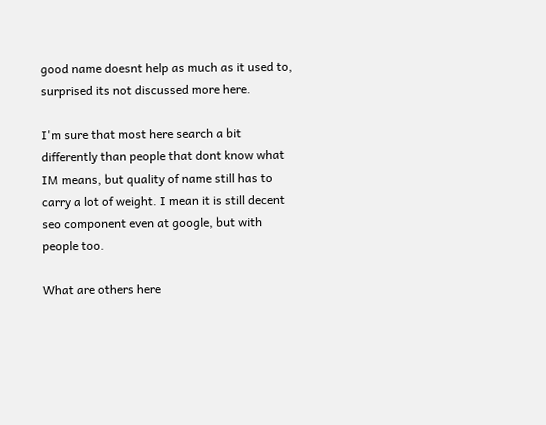good name doesnt help as much as it used to, surprised its not discussed more here.

I'm sure that most here search a bit differently than people that dont know what IM means, but quality of name still has to carry a lot of weight. I mean it is still decent seo component even at google, but with people too.

What are others here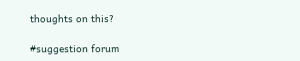thoughts on this?

#suggestion forum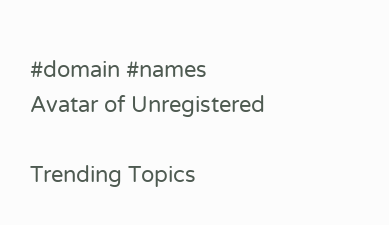#domain #names
Avatar of Unregistered

Trending Topics